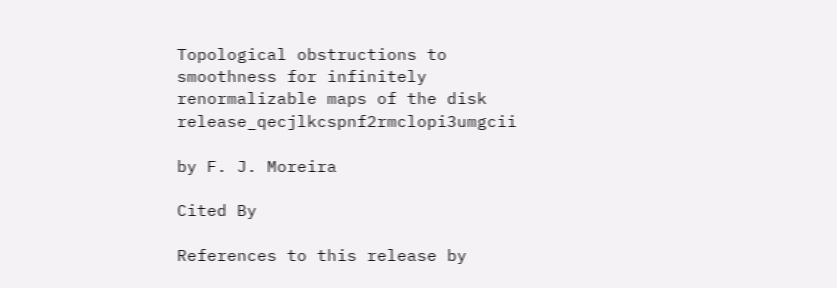Topological obstructions to smoothness for infinitely renormalizable maps of the disk release_qecjlkcspnf2rmclopi3umgcii

by F. J. Moreira

Cited By

References to this release by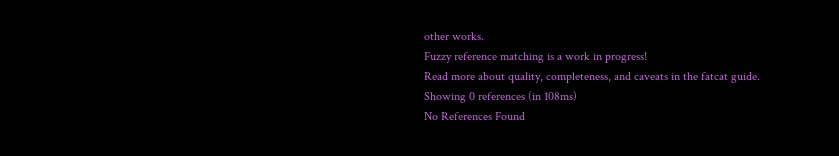other works.
Fuzzy reference matching is a work in progress!
Read more about quality, completeness, and caveats in the fatcat guide.
Showing 0 references (in 108ms)
No References Found